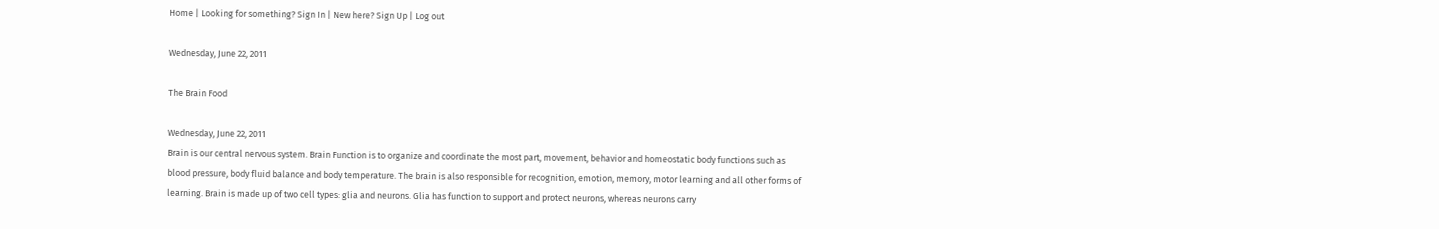Home | Looking for something? Sign In | New here? Sign Up | Log out

Wednesday, June 22, 2011

The Brain Food

Wednesday, June 22, 2011
Brain is our central nervous system. Brain Function is to organize and coordinate the most part, movement, behavior and homeostatic body functions such as blood pressure, body fluid balance and body temperature. The brain is also responsible for recognition, emotion, memory, motor learning and all other forms of learning. Brain is made up of two cell types: glia and neurons. Glia has function to support and protect neurons, whereas neurons carry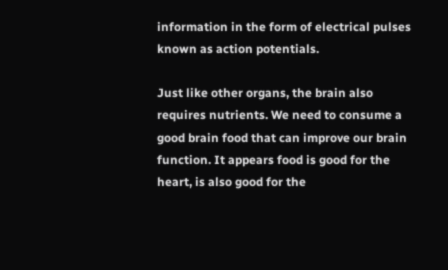information in the form of electrical pulses known as action potentials.

Just like other organs, the brain also requires nutrients. We need to consume a good brain food that can improve our brain function. It appears food is good for the heart, is also good for the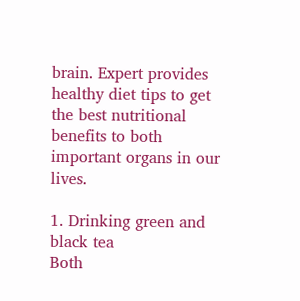brain. Expert provides healthy diet tips to get the best nutritional benefits to both important organs in our lives.

1. Drinking green and black tea
Both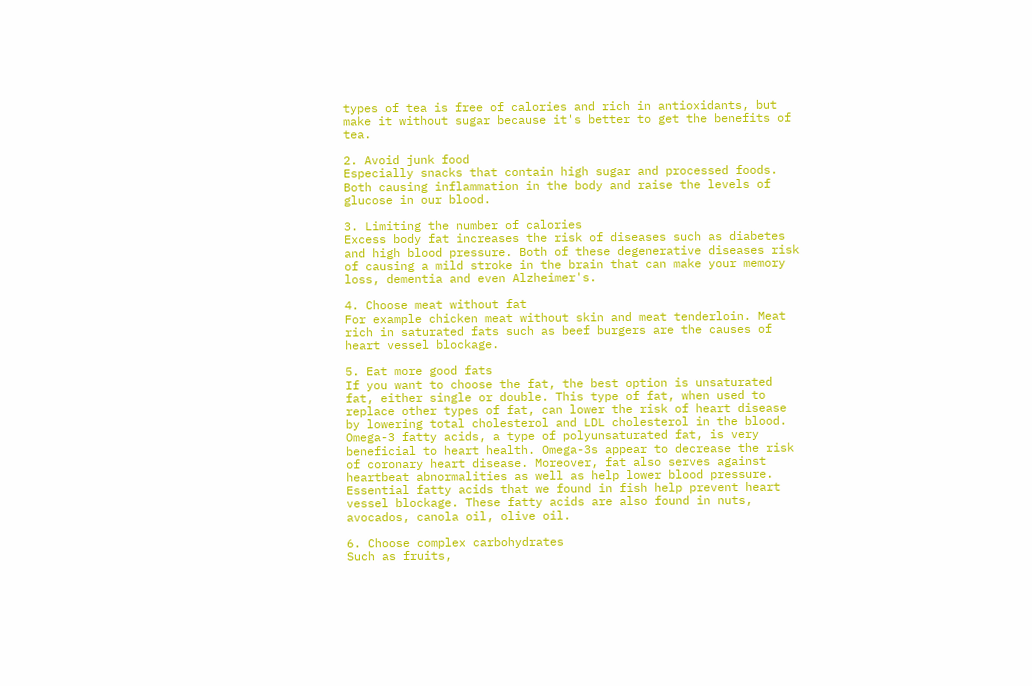types of tea is free of calories and rich in antioxidants, but make it without sugar because it's better to get the benefits of tea.

2. Avoid junk food
Especially snacks that contain high sugar and processed foods. Both causing inflammation in the body and raise the levels of glucose in our blood.

3. Limiting the number of calories
Excess body fat increases the risk of diseases such as diabetes and high blood pressure. Both of these degenerative diseases risk of causing a mild stroke in the brain that can make your memory loss, dementia and even Alzheimer's.

4. Choose meat without fat
For example chicken meat without skin and meat tenderloin. Meat rich in saturated fats such as beef burgers are the causes of heart vessel blockage.

5. Eat more good fats
If you want to choose the fat, the best option is unsaturated fat, either single or double. This type of fat, when used to replace other types of fat, can lower the risk of heart disease by lowering total cholesterol and LDL cholesterol in the blood. Omega-3 fatty acids, a type of polyunsaturated fat, is very beneficial to heart health. Omega-3s appear to decrease the risk of coronary heart disease. Moreover, fat also serves against heartbeat abnormalities as well as help lower blood pressure. Essential fatty acids that we found in fish help prevent heart vessel blockage. These fatty acids are also found in nuts, avocados, canola oil, olive oil.

6. Choose complex carbohydrates
Such as fruits,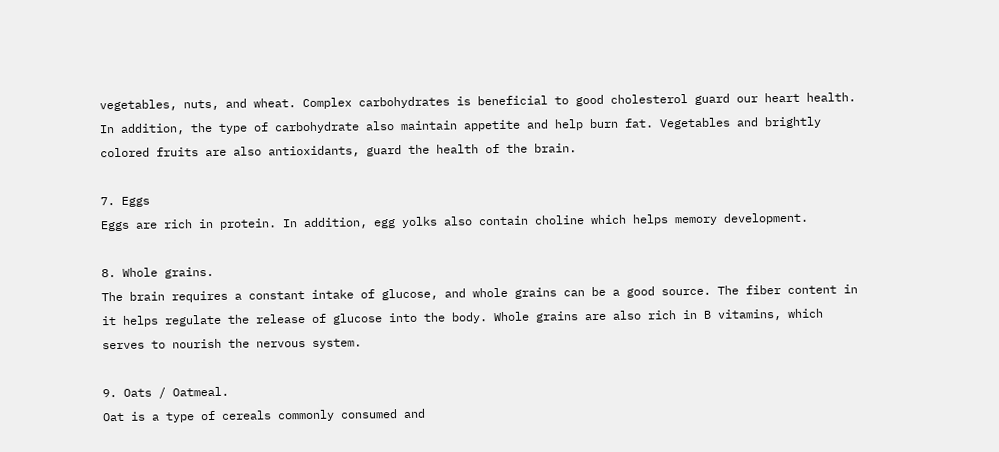vegetables, nuts, and wheat. Complex carbohydrates is beneficial to good cholesterol guard our heart health. In addition, the type of carbohydrate also maintain appetite and help burn fat. Vegetables and brightly colored fruits are also antioxidants, guard the health of the brain.

7. Eggs
Eggs are rich in protein. In addition, egg yolks also contain choline which helps memory development.

8. Whole grains.
The brain requires a constant intake of glucose, and whole grains can be a good source. The fiber content in it helps regulate the release of glucose into the body. Whole grains are also rich in B vitamins, which serves to nourish the nervous system.

9. Oats / Oatmeal.
Oat is a type of cereals commonly consumed and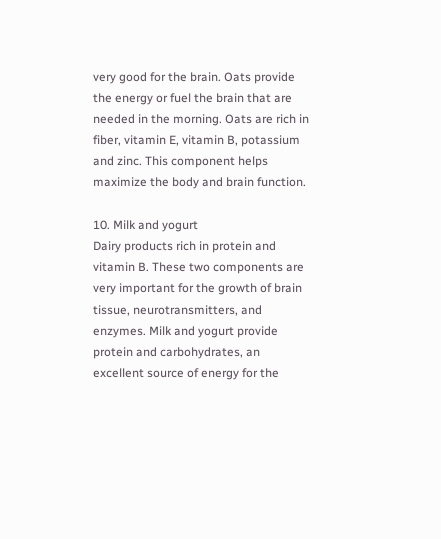very good for the brain. Oats provide the energy or fuel the brain that are needed in the morning. Oats are rich in fiber, vitamin E, vitamin B, potassium and zinc. This component helps maximize the body and brain function.

10. Milk and yogurt
Dairy products rich in protein and vitamin B. These two components are very important for the growth of brain tissue, neurotransmitters, and enzymes. Milk and yogurt provide protein and carbohydrates, an excellent source of energy for the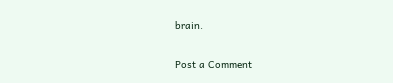brain.


Post a Comment